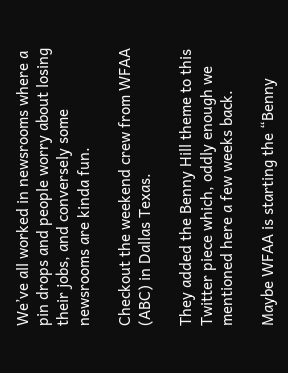We’ve all worked in newsrooms where a pin drops and people worry about losing their jobs, and conversely some newsrooms are kinda fun.

Checkout the weekend crew from WFAA (ABC) in Dallas Texas.

They added the Benny Hill theme to this Twitter piece which, oddly enough we mentioned here a few weeks back.

Maybe WFAA is starting the “Benny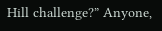Hill challenge?” Anyone,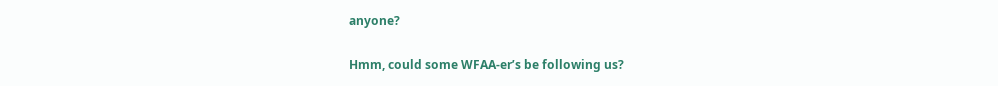anyone?

Hmm, could some WFAA-er’s be following us?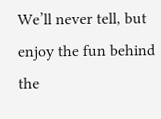We’ll never tell, but enjoy the fun behind the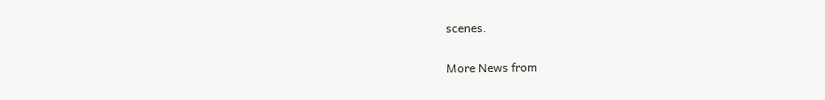scenes.

More News from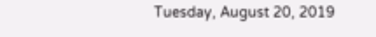Tuesday, August 20, 2019